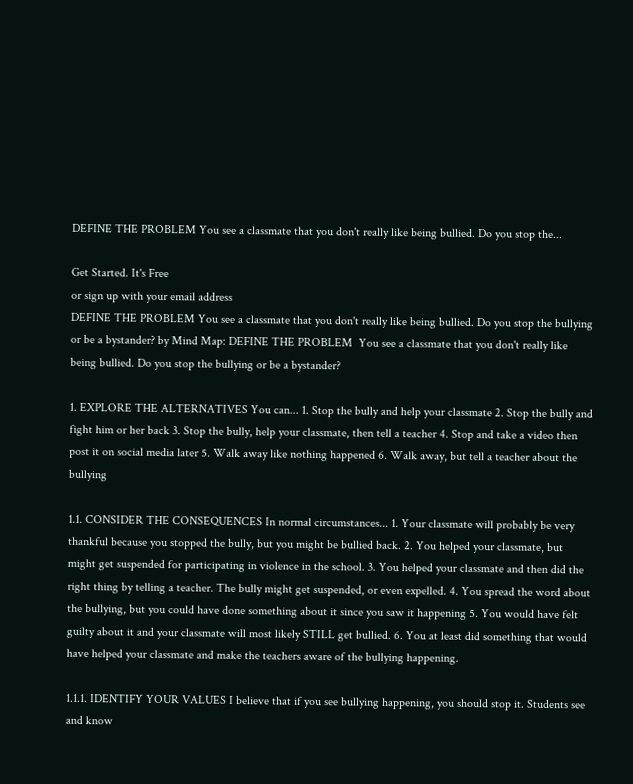DEFINE THE PROBLEM You see a classmate that you don't really like being bullied. Do you stop the...

Get Started. It's Free
or sign up with your email address
DEFINE THE PROBLEM You see a classmate that you don't really like being bullied. Do you stop the bullying or be a bystander? by Mind Map: DEFINE THE PROBLEM  You see a classmate that you don't really like being bullied. Do you stop the bullying or be a bystander?

1. EXPLORE THE ALTERNATIVES You can... 1. Stop the bully and help your classmate 2. Stop the bully and fight him or her back 3. Stop the bully, help your classmate, then tell a teacher 4. Stop and take a video then post it on social media later 5. Walk away like nothing happened 6. Walk away, but tell a teacher about the bullying

1.1. CONSIDER THE CONSEQUENCES In normal circumstances... 1. Your classmate will probably be very thankful because you stopped the bully, but you might be bullied back. 2. You helped your classmate, but might get suspended for participating in violence in the school. 3. You helped your classmate and then did the right thing by telling a teacher. The bully might get suspended, or even expelled. 4. You spread the word about the bullying, but you could have done something about it since you saw it happening 5. You would have felt guilty about it and your classmate will most likely STILL get bullied. 6. You at least did something that would have helped your classmate and make the teachers aware of the bullying happening.

1.1.1. IDENTIFY YOUR VALUES I believe that if you see bullying happening, you should stop it. Students see and know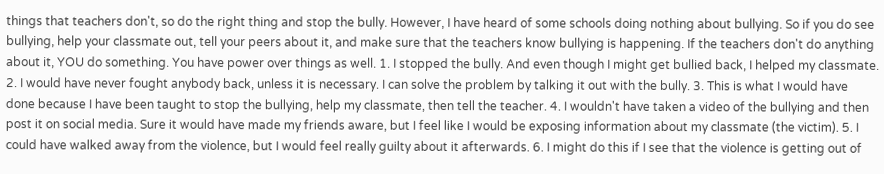things that teachers don't, so do the right thing and stop the bully. However, I have heard of some schools doing nothing about bullying. So if you do see bullying, help your classmate out, tell your peers about it, and make sure that the teachers know bullying is happening. If the teachers don't do anything about it, YOU do something. You have power over things as well. 1. I stopped the bully. And even though I might get bullied back, I helped my classmate. 2. I would have never fought anybody back, unless it is necessary. I can solve the problem by talking it out with the bully. 3. This is what I would have done because I have been taught to stop the bullying, help my classmate, then tell the teacher. 4. I wouldn't have taken a video of the bullying and then post it on social media. Sure it would have made my friends aware, but I feel like I would be exposing information about my classmate (the victim). 5. I could have walked away from the violence, but I would feel really guilty about it afterwards. 6. I might do this if I see that the violence is getting out of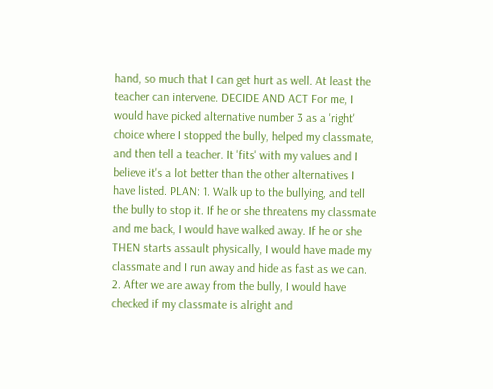hand, so much that I can get hurt as well. At least the teacher can intervene. DECIDE AND ACT For me, I would have picked alternative number 3 as a 'right' choice where I stopped the bully, helped my classmate, and then tell a teacher. It 'fits' with my values and I believe it's a lot better than the other alternatives I have listed. PLAN: 1. Walk up to the bullying, and tell the bully to stop it. If he or she threatens my classmate and me back, I would have walked away. If he or she THEN starts assault physically, I would have made my classmate and I run away and hide as fast as we can. 2. After we are away from the bully, I would have checked if my classmate is alright and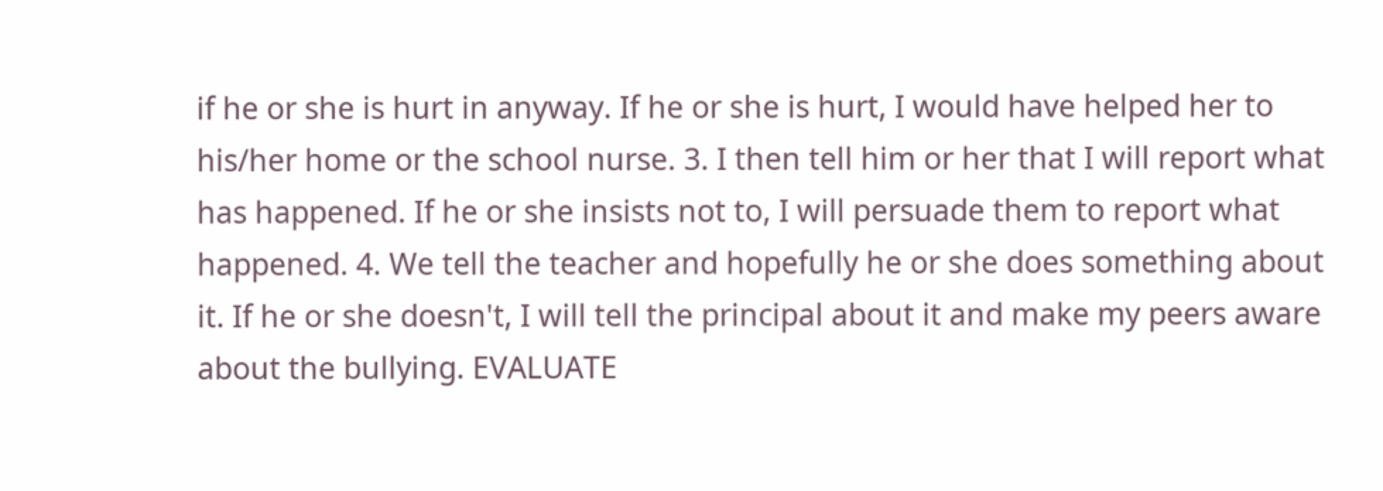if he or she is hurt in anyway. If he or she is hurt, I would have helped her to his/her home or the school nurse. 3. I then tell him or her that I will report what has happened. If he or she insists not to, I will persuade them to report what happened. 4. We tell the teacher and hopefully he or she does something about it. If he or she doesn't, I will tell the principal about it and make my peers aware about the bullying. EVALUATE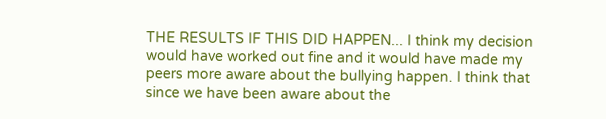THE RESULTS IF THIS DID HAPPEN... I think my decision would have worked out fine and it would have made my peers more aware about the bullying happen. I think that since we have been aware about the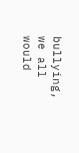bullying, we all would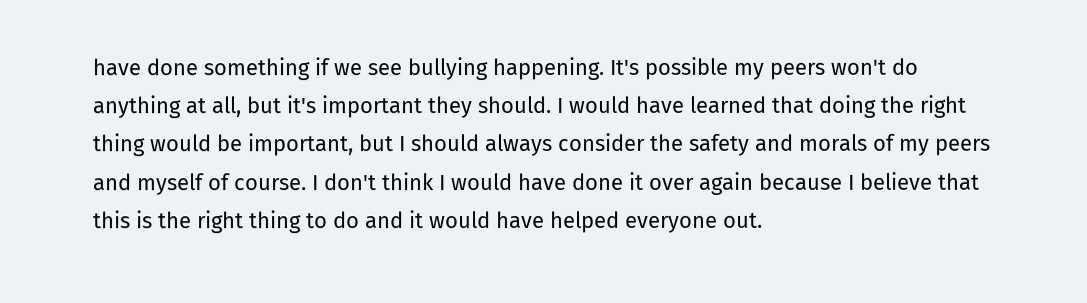have done something if we see bullying happening. It's possible my peers won't do anything at all, but it's important they should. I would have learned that doing the right thing would be important, but I should always consider the safety and morals of my peers and myself of course. I don't think I would have done it over again because I believe that this is the right thing to do and it would have helped everyone out.